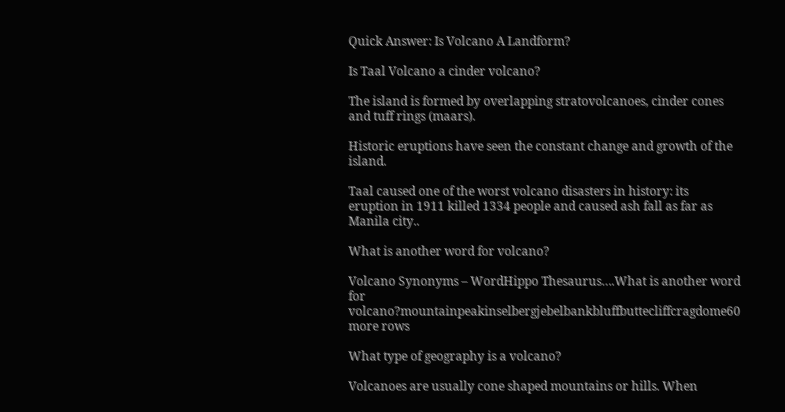Quick Answer: Is Volcano A Landform?

Is Taal Volcano a cinder volcano?

The island is formed by overlapping stratovolcanoes, cinder cones and tuff rings (maars).

Historic eruptions have seen the constant change and growth of the island.

Taal caused one of the worst volcano disasters in history: its eruption in 1911 killed 1334 people and caused ash fall as far as Manila city..

What is another word for volcano?

Volcano Synonyms – WordHippo Thesaurus….What is another word for volcano?mountainpeakinselbergjebelbankbluffbuttecliffcragdome60 more rows

What type of geography is a volcano?

Volcanoes are usually cone shaped mountains or hills. When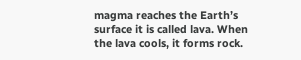magma reaches the Earth’s surface it is called lava. When the lava cools, it forms rock.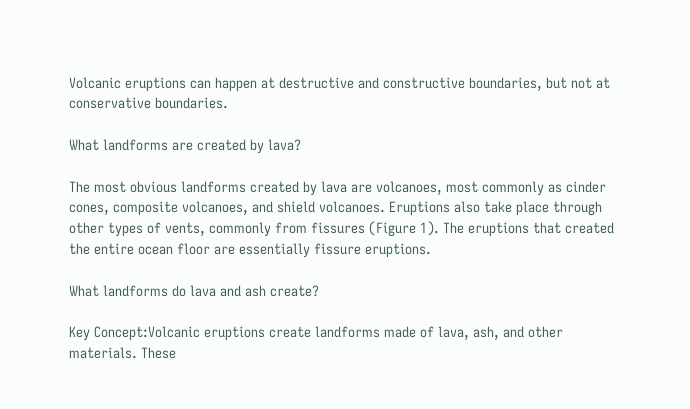Volcanic eruptions can happen at destructive and constructive boundaries, but not at conservative boundaries.

What landforms are created by lava?

The most obvious landforms created by lava are volcanoes, most commonly as cinder cones, composite volcanoes, and shield volcanoes. Eruptions also take place through other types of vents, commonly from fissures (Figure 1). The eruptions that created the entire ocean floor are essentially fissure eruptions.

What landforms do lava and ash create?

Key Concept:Volcanic eruptions create landforms made of lava, ash, and other materials. These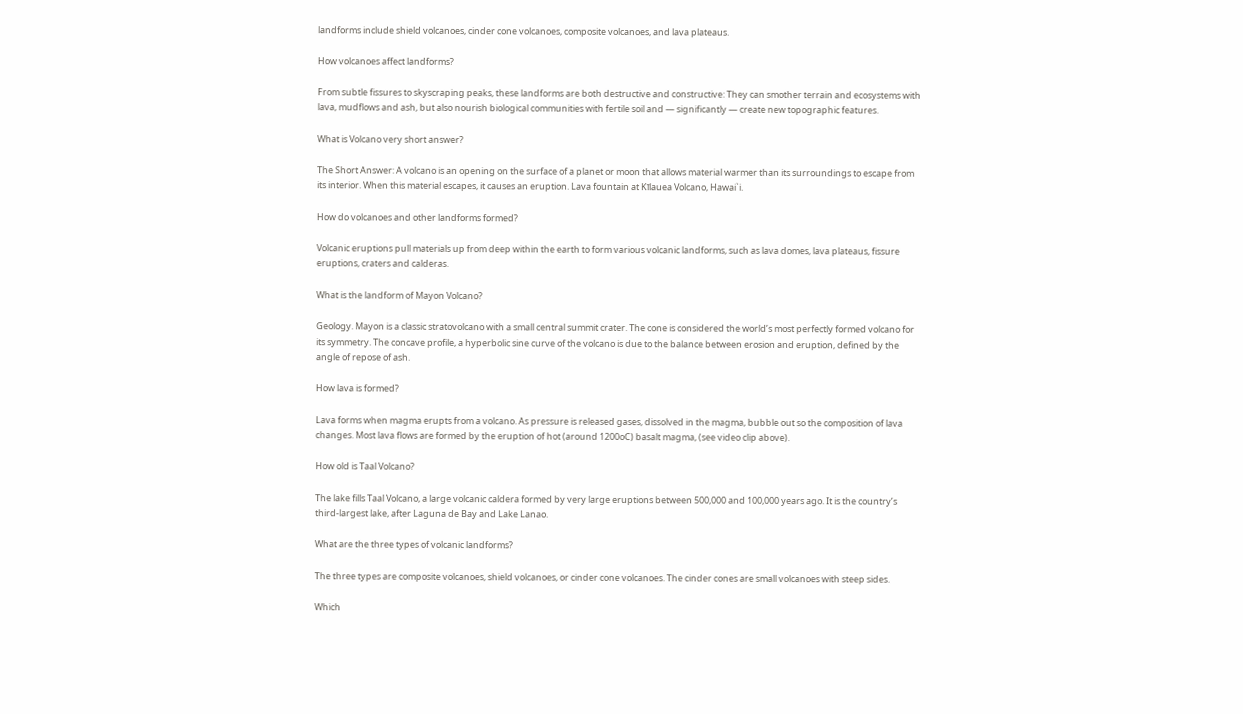landforms include shield volcanoes, cinder cone volcanoes, composite volcanoes, and lava plateaus.

How volcanoes affect landforms?

From subtle fissures to skyscraping peaks, these landforms are both destructive and constructive: They can smother terrain and ecosystems with lava, mudflows and ash, but also nourish biological communities with fertile soil and — significantly — create new topographic features.

What is Volcano very short answer?

The Short Answer: A volcano is an opening on the surface of a planet or moon that allows material warmer than its surroundings to escape from its interior. When this material escapes, it causes an eruption. Lava fountain at Kīlauea Volcano, Hawai`i.

How do volcanoes and other landforms formed?

Volcanic eruptions pull materials up from deep within the earth to form various volcanic landforms, such as lava domes, lava plateaus, fissure eruptions, craters and calderas.

What is the landform of Mayon Volcano?

Geology. Mayon is a classic stratovolcano with a small central summit crater. The cone is considered the world’s most perfectly formed volcano for its symmetry. The concave profile, a hyperbolic sine curve of the volcano is due to the balance between erosion and eruption, defined by the angle of repose of ash.

How lava is formed?

Lava forms when magma erupts from a volcano. As pressure is released gases, dissolved in the magma, bubble out so the composition of lava changes. Most lava flows are formed by the eruption of hot (around 1200oC) basalt magma, (see video clip above).

How old is Taal Volcano?

The lake fills Taal Volcano, a large volcanic caldera formed by very large eruptions between 500,000 and 100,000 years ago. It is the country’s third-largest lake, after Laguna de Bay and Lake Lanao.

What are the three types of volcanic landforms?

The three types are composite volcanoes, shield volcanoes, or cinder cone volcanoes. The cinder cones are small volcanoes with steep sides.

Which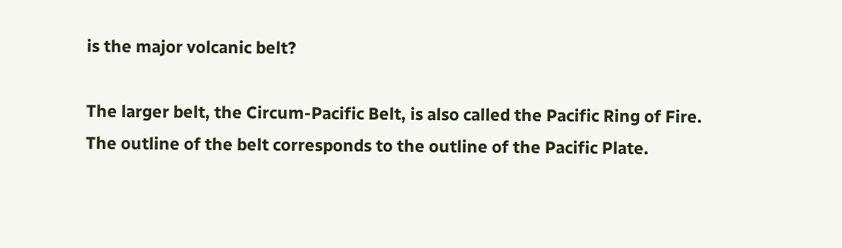is the major volcanic belt?

The larger belt, the Circum-Pacific Belt, is also called the Pacific Ring of Fire. The outline of the belt corresponds to the outline of the Pacific Plate.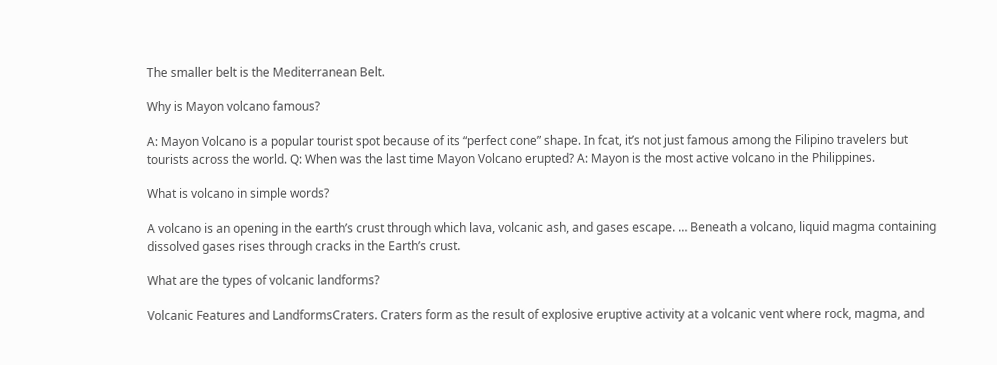The smaller belt is the Mediterranean Belt.

Why is Mayon volcano famous?

A: Mayon Volcano is a popular tourist spot because of its “perfect cone” shape. In fcat, it’s not just famous among the Filipino travelers but tourists across the world. Q: When was the last time Mayon Volcano erupted? A: Mayon is the most active volcano in the Philippines.

What is volcano in simple words?

A volcano is an opening in the earth’s crust through which lava, volcanic ash, and gases escape. … Beneath a volcano, liquid magma containing dissolved gases rises through cracks in the Earth’s crust.

What are the types of volcanic landforms?

Volcanic Features and LandformsCraters. Craters form as the result of explosive eruptive activity at a volcanic vent where rock, magma, and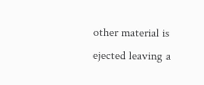other material is ejected leaving a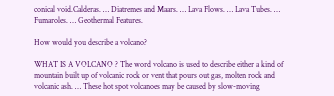conical void.Calderas. … Diatremes and Maars. … Lava Flows. … Lava Tubes. … Fumaroles. … Geothermal Features.

How would you describe a volcano?

WHAT IS A VOLCANO ? The word volcano is used to describe either a kind of mountain built up of volcanic rock or vent that pours out gas, molten rock and volcanic ash. … These hot spot volcanoes may be caused by slow-moving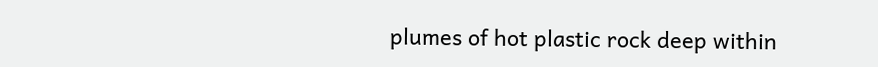plumes of hot plastic rock deep within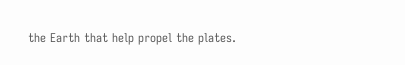the Earth that help propel the plates.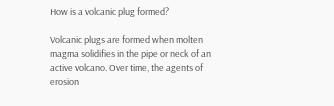How is a volcanic plug formed?

Volcanic plugs are formed when molten magma solidifies in the pipe or neck of an active volcano. Over time, the agents of erosion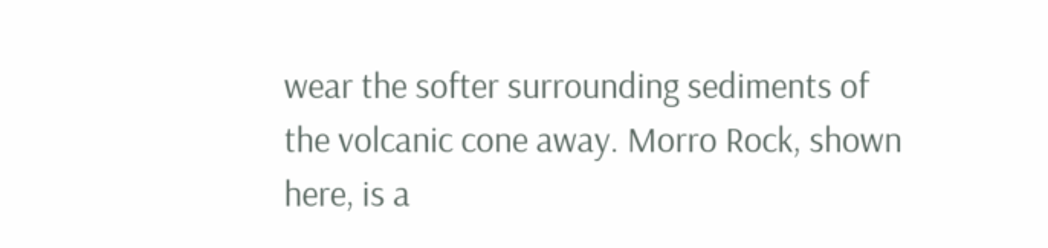wear the softer surrounding sediments of the volcanic cone away. Morro Rock, shown here, is a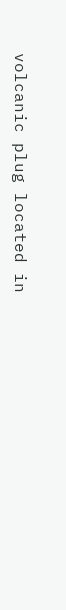volcanic plug located in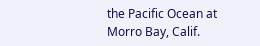the Pacific Ocean at Morro Bay, Calif.